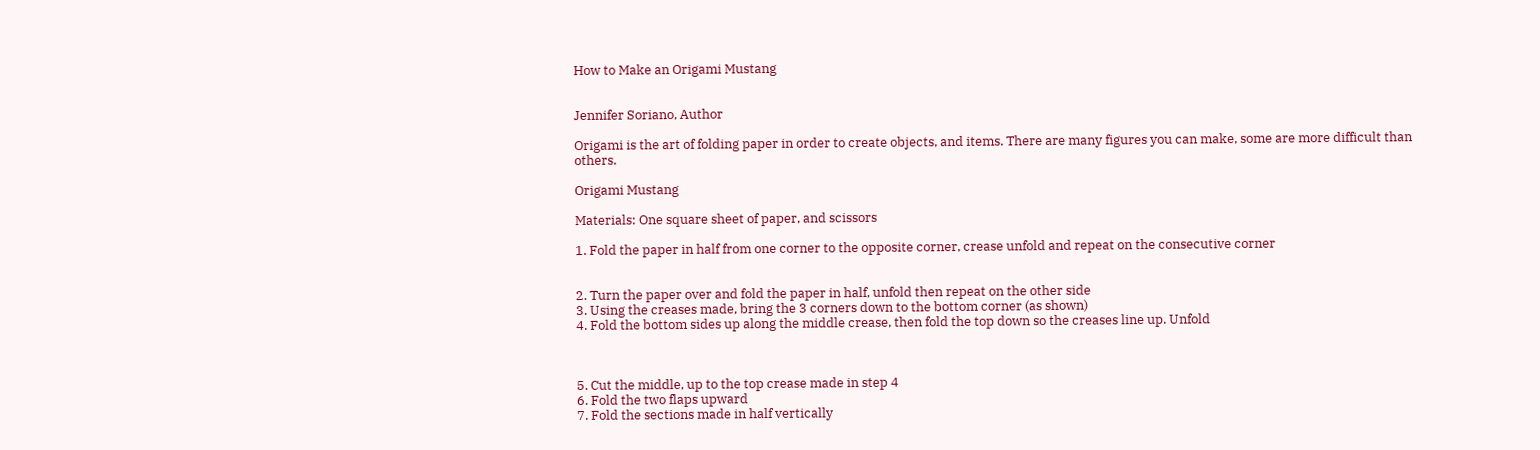How to Make an Origami Mustang


Jennifer Soriano, Author

Origami is the art of folding paper in order to create objects, and items. There are many figures you can make, some are more difficult than others.

Origami Mustang

Materials: One square sheet of paper, and scissors

1. Fold the paper in half from one corner to the opposite corner, crease unfold and repeat on the consecutive corner


2. Turn the paper over and fold the paper in half, unfold then repeat on the other side
3. Using the creases made, bring the 3 corners down to the bottom corner (as shown)
4. Fold the bottom sides up along the middle crease, then fold the top down so the creases line up. Unfold



5. Cut the middle, up to the top crease made in step 4
6. Fold the two flaps upward
7. Fold the sections made in half vertically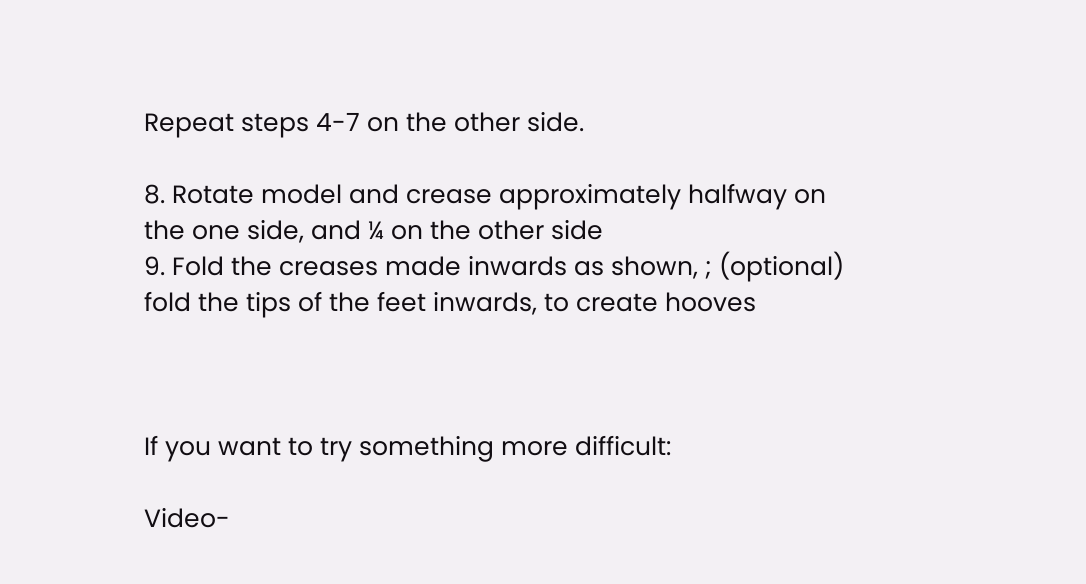Repeat steps 4-7 on the other side.

8. Rotate model and crease approximately halfway on the one side, and ¼ on the other side
9. Fold the creases made inwards as shown, ; (optional) fold the tips of the feet inwards, to create hooves



If you want to try something more difficult:

Video-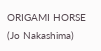ORIGAMI HORSE (Jo Nakashima)